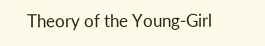Theory of the Young-Girl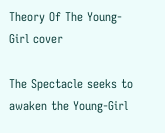Theory Of The Young-Girl cover

The Spectacle seeks to awaken the Young-Girl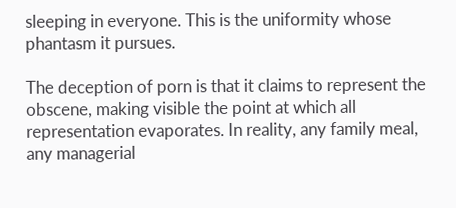sleeping in everyone. This is the uniformity whose phantasm it pursues.

The deception of porn is that it claims to represent the obscene, making visible the point at which all representation evaporates. In reality, any family meal, any managerial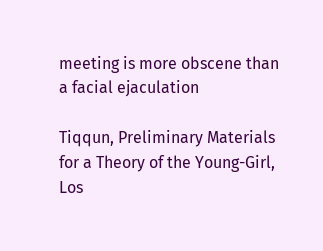meeting is more obscene than a facial ejaculation

Tiqqun, Preliminary Materials for a Theory of the Young-Girl, Los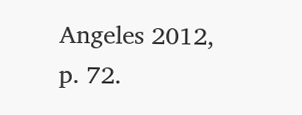Angeles 2012, p. 72.